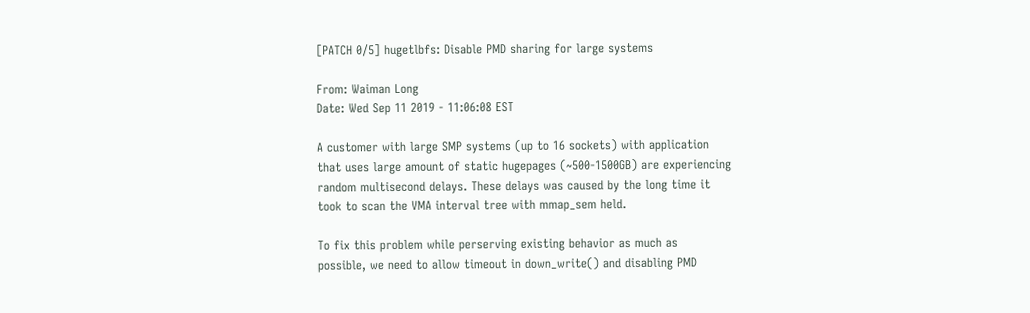[PATCH 0/5] hugetlbfs: Disable PMD sharing for large systems

From: Waiman Long
Date: Wed Sep 11 2019 - 11:06:08 EST

A customer with large SMP systems (up to 16 sockets) with application
that uses large amount of static hugepages (~500-1500GB) are experiencing
random multisecond delays. These delays was caused by the long time it
took to scan the VMA interval tree with mmap_sem held.

To fix this problem while perserving existing behavior as much as
possible, we need to allow timeout in down_write() and disabling PMD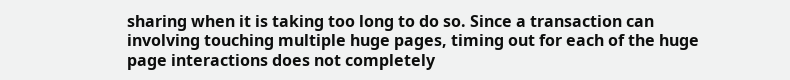sharing when it is taking too long to do so. Since a transaction can
involving touching multiple huge pages, timing out for each of the huge
page interactions does not completely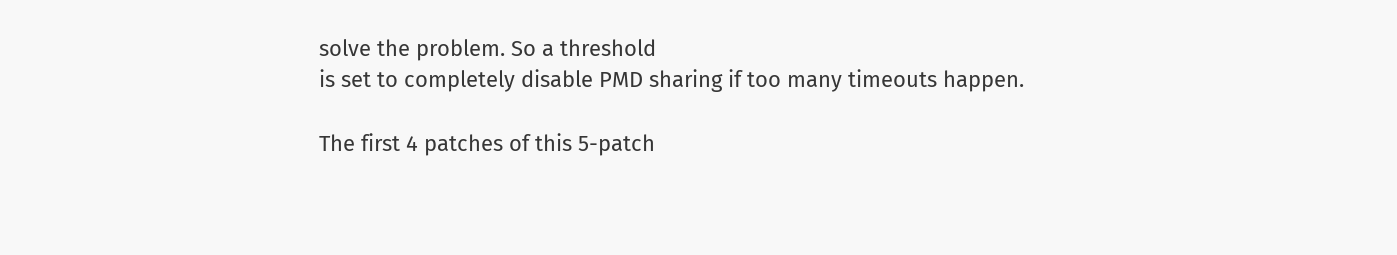solve the problem. So a threshold
is set to completely disable PMD sharing if too many timeouts happen.

The first 4 patches of this 5-patch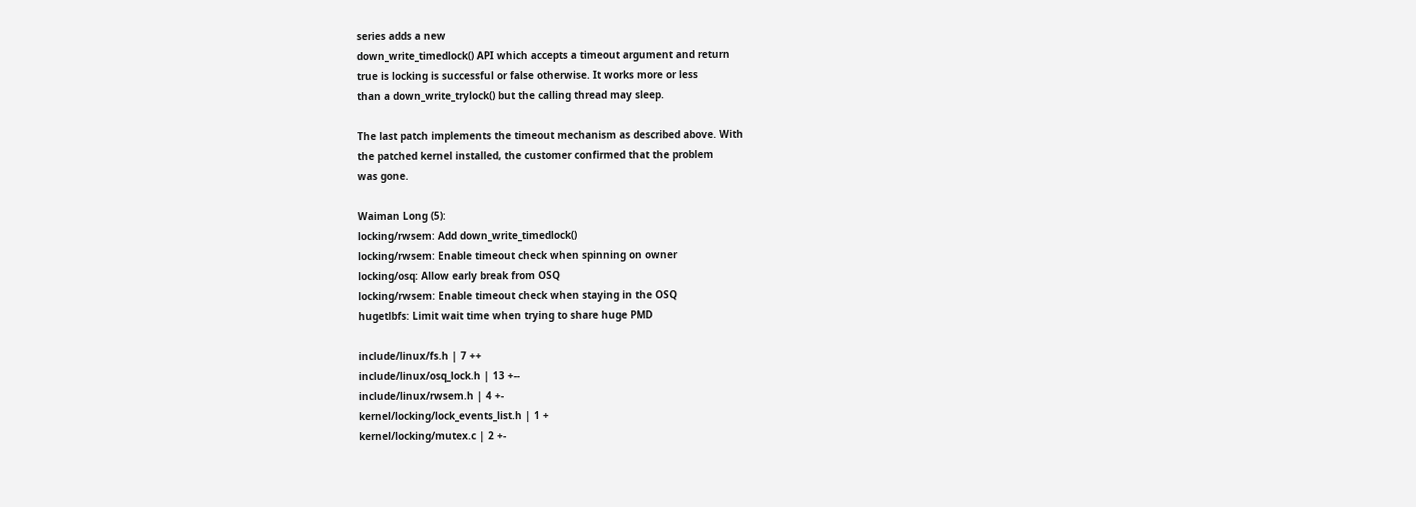series adds a new
down_write_timedlock() API which accepts a timeout argument and return
true is locking is successful or false otherwise. It works more or less
than a down_write_trylock() but the calling thread may sleep.

The last patch implements the timeout mechanism as described above. With
the patched kernel installed, the customer confirmed that the problem
was gone.

Waiman Long (5):
locking/rwsem: Add down_write_timedlock()
locking/rwsem: Enable timeout check when spinning on owner
locking/osq: Allow early break from OSQ
locking/rwsem: Enable timeout check when staying in the OSQ
hugetlbfs: Limit wait time when trying to share huge PMD

include/linux/fs.h | 7 ++
include/linux/osq_lock.h | 13 +--
include/linux/rwsem.h | 4 +-
kernel/locking/lock_events_list.h | 1 +
kernel/locking/mutex.c | 2 +-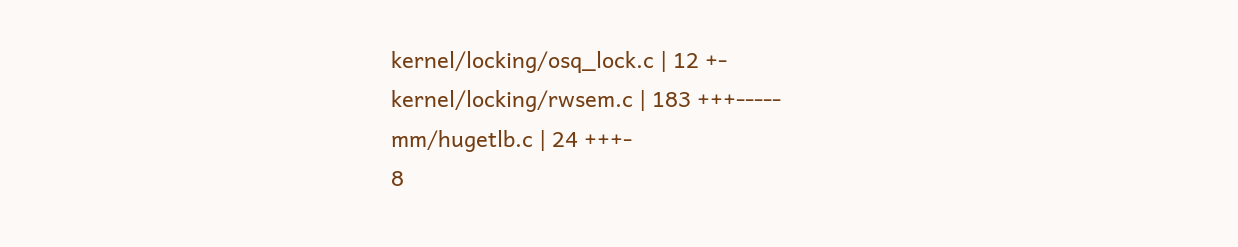kernel/locking/osq_lock.c | 12 +-
kernel/locking/rwsem.c | 183 +++-----
mm/hugetlb.c | 24 +++-
8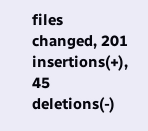files changed, 201 insertions(+), 45 deletions(-)